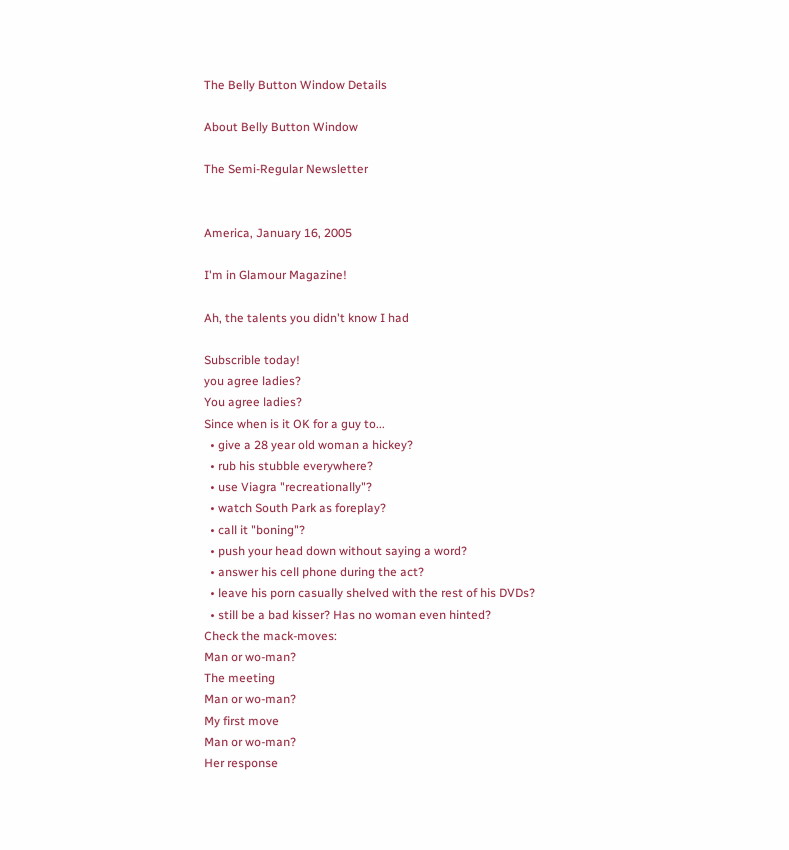The Belly Button Window Details

About Belly Button Window

The Semi-Regular Newsletter


America, January 16, 2005

I'm in Glamour Magazine!

Ah, the talents you didn't know I had

Subscrible today!
you agree ladies?
You agree ladies?
Since when is it OK for a guy to...
  • give a 28 year old woman a hickey?
  • rub his stubble everywhere?
  • use Viagra "recreationally"?
  • watch South Park as foreplay?
  • call it "boning"?
  • push your head down without saying a word?
  • answer his cell phone during the act?
  • leave his porn casually shelved with the rest of his DVDs?
  • still be a bad kisser? Has no woman even hinted?
Check the mack-moves:
Man or wo-man?
The meeting
Man or wo-man?
My first move
Man or wo-man?
Her response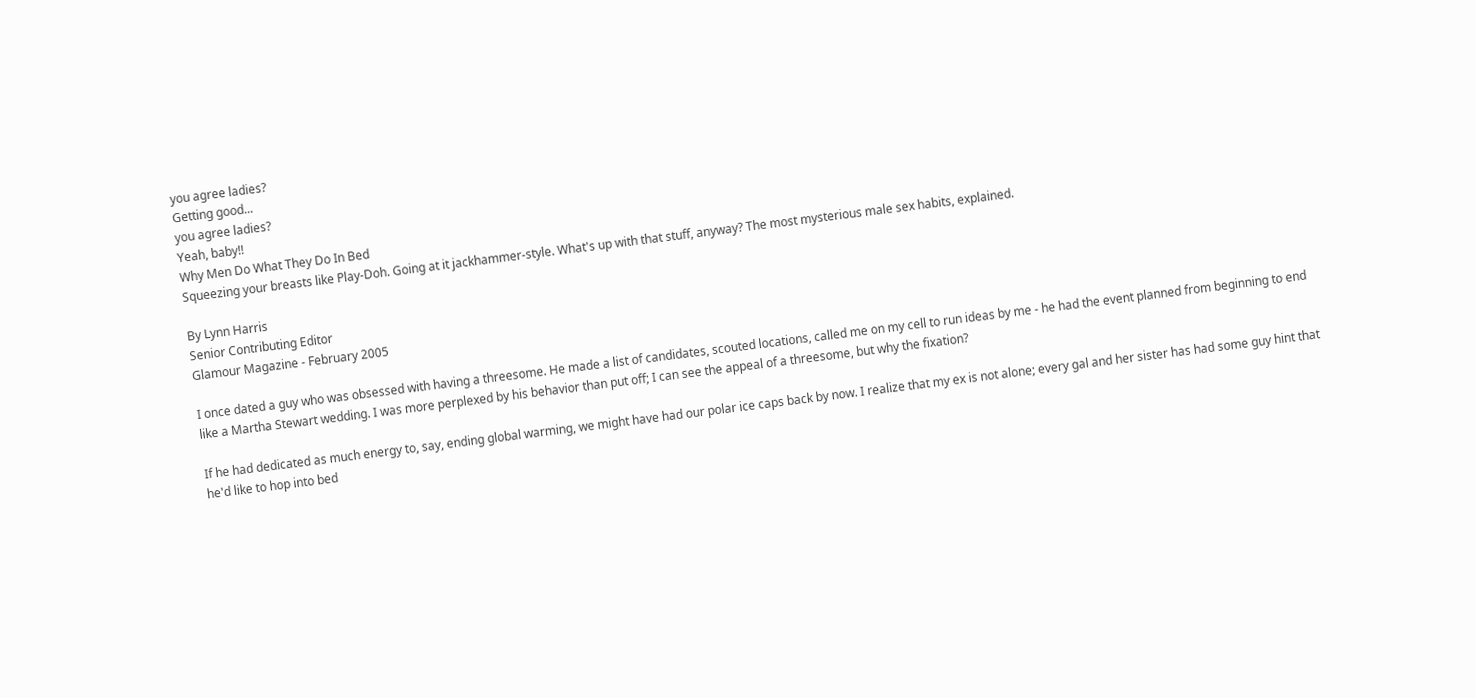you agree ladies?
Getting good...
you agree ladies?
Yeah, baby!!
Why Men Do What They Do In Bed
Squeezing your breasts like Play-Doh. Going at it jackhammer-style. What's up with that stuff, anyway? The most mysterious male sex habits, explained.

By Lynn Harris
Senior Contributing Editor
Glamour Magazine - February 2005

I once dated a guy who was obsessed with having a threesome. He made a list of candidates, scouted locations, called me on my cell to run ideas by me - he had the event planned from beginning to end like a Martha Stewart wedding. I was more perplexed by his behavior than put off; I can see the appeal of a threesome, but why the fixation?

If he had dedicated as much energy to, say, ending global warming, we might have had our polar ice caps back by now. I realize that my ex is not alone; every gal and her sister has had some guy hint that he'd like to hop into bed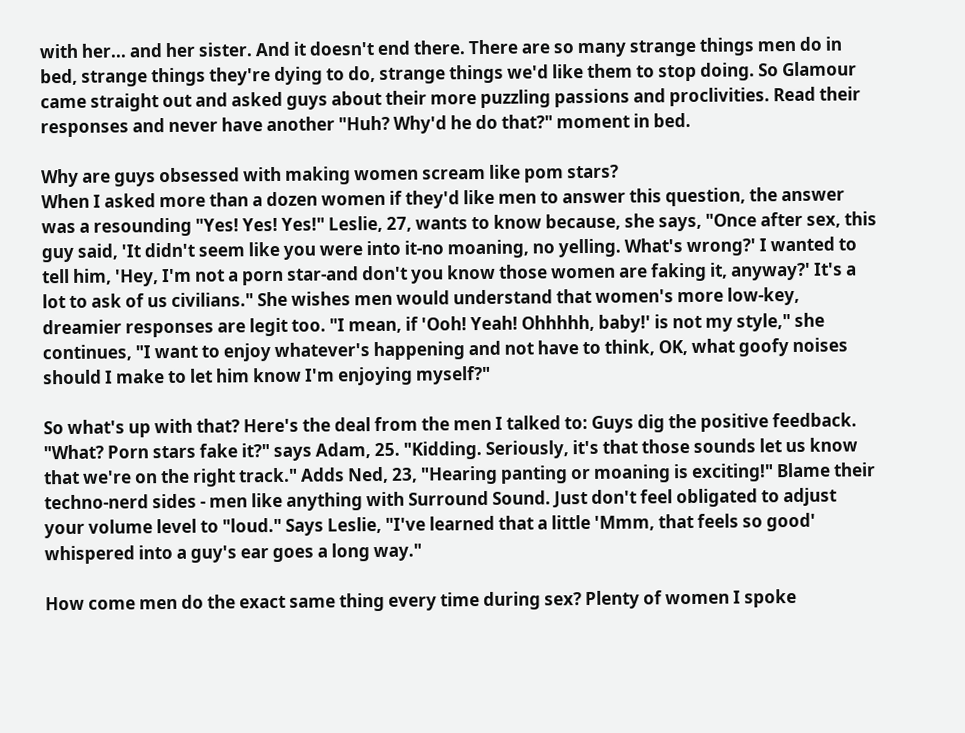with her... and her sister. And it doesn't end there. There are so many strange things men do in bed, strange things they're dying to do, strange things we'd like them to stop doing. So Glamour came straight out and asked guys about their more puzzling passions and proclivities. Read their responses and never have another "Huh? Why'd he do that?" moment in bed.

Why are guys obsessed with making women scream like pom stars?
When I asked more than a dozen women if they'd like men to answer this question, the answer was a resounding "Yes! Yes! Yes!" Leslie, 27, wants to know because, she says, "Once after sex, this guy said, 'It didn't seem like you were into it-no moaning, no yelling. What's wrong?' I wanted to tell him, 'Hey, I'm not a porn star-and don't you know those women are faking it, anyway?' It's a lot to ask of us civilians." She wishes men would understand that women's more low-key, dreamier responses are legit too. "I mean, if 'Ooh! Yeah! Ohhhhh, baby!' is not my style," she continues, "I want to enjoy whatever's happening and not have to think, OK, what goofy noises should I make to let him know I'm enjoying myself?"

So what's up with that? Here's the deal from the men I talked to: Guys dig the positive feedback. "What? Porn stars fake it?" says Adam, 25. "Kidding. Seriously, it's that those sounds let us know that we're on the right track." Adds Ned, 23, "Hearing panting or moaning is exciting!" Blame their techno-nerd sides - men like anything with Surround Sound. Just don't feel obligated to adjust your volume level to "loud." Says Leslie, "I've learned that a little 'Mmm, that feels so good' whispered into a guy's ear goes a long way."

How come men do the exact same thing every time during sex? Plenty of women I spoke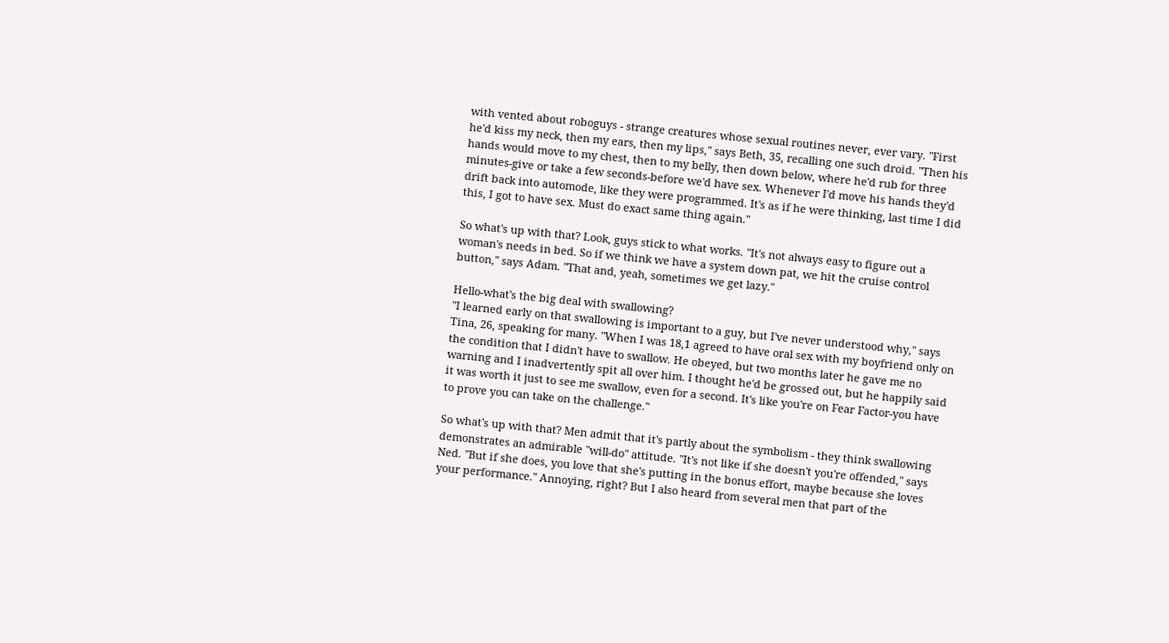with vented about roboguys - strange creatures whose sexual routines never, ever vary. "First he'd kiss my neck, then my ears, then my lips," says Beth, 35, recalling one such droid. "Then his hands would move to my chest, then to my belly, then down below, where he'd rub for three minutes-give or take a few seconds-before we'd have sex. Whenever I'd move his hands they'd drift back into automode, like they were programmed. It's as if he were thinking, last time I did this, I got to have sex. Must do exact same thing again."

So what's up with that? Look, guys stick to what works. "It's not always easy to figure out a woman's needs in bed. So if we think we have a system down pat, we hit the cruise control button," says Adam. "That and, yeah, sometimes we get lazy."

Hello-what's the big deal with swallowing?
"I learned early on that swallowing is important to a guy, but I've never understood why," says Tina, 26, speaking for many. "When I was 18,1 agreed to have oral sex with my boyfriend only on the condition that I didn't have to swallow. He obeyed, but two months later he gave me no warning and I inadvertently spit all over him. I thought he'd be grossed out, but he happily said it was worth it just to see me swallow, even for a second. It's like you're on Fear Factor-you have to prove you can take on the challenge."

So what's up with that? Men admit that it's partly about the symbolism - they think swallowing demonstrates an admirable "will-do" attitude. "It's not like if she doesn't you're offended," says Ned. "But if she does, you love that she's putting in the bonus effort, maybe because she loves your performance." Annoying, right? But I also heard from several men that part of the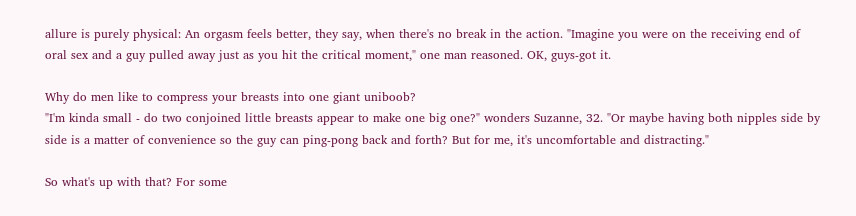allure is purely physical: An orgasm feels better, they say, when there's no break in the action. "Imagine you were on the receiving end of oral sex and a guy pulled away just as you hit the critical moment," one man reasoned. OK, guys-got it.

Why do men like to compress your breasts into one giant uniboob?
"I'm kinda small - do two conjoined little breasts appear to make one big one?" wonders Suzanne, 32. "Or maybe having both nipples side by side is a matter of convenience so the guy can ping-pong back and forth? But for me, it's uncomfortable and distracting."

So what's up with that? For some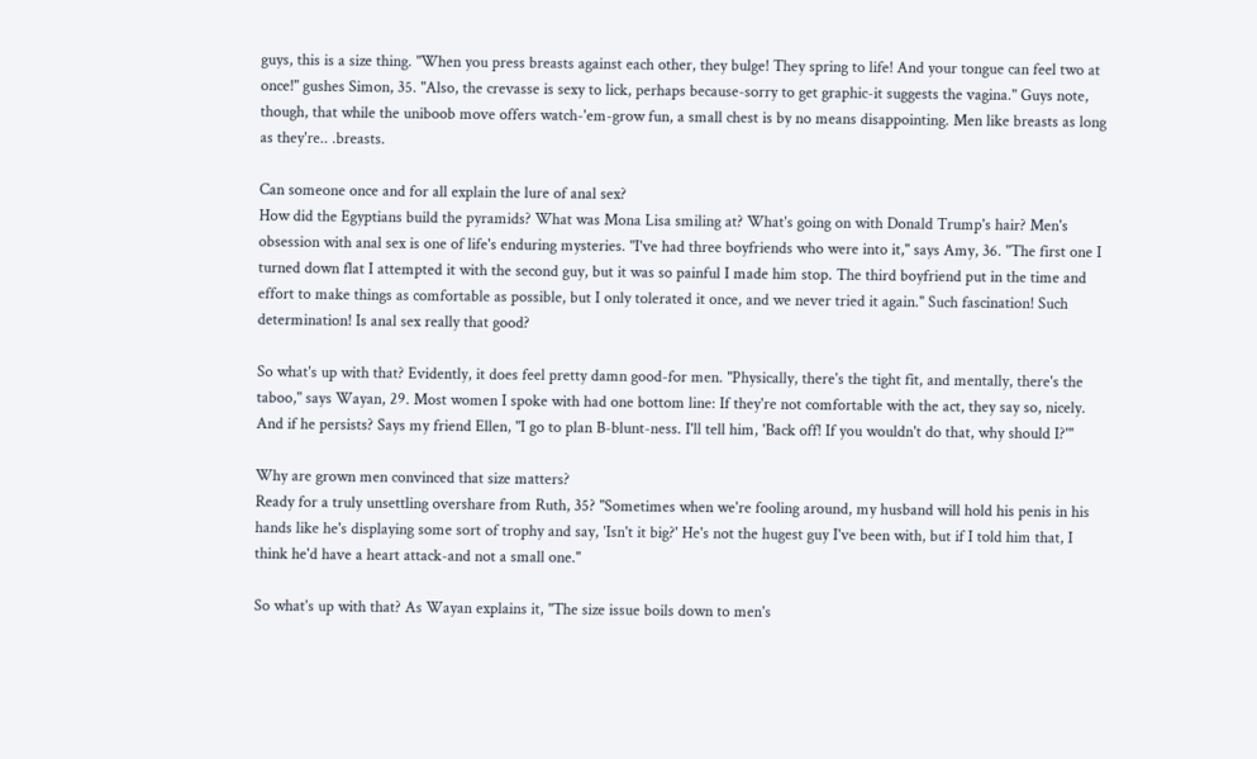guys, this is a size thing. "When you press breasts against each other, they bulge! They spring to life! And your tongue can feel two at once!" gushes Simon, 35. "Also, the crevasse is sexy to lick, perhaps because-sorry to get graphic-it suggests the vagina." Guys note, though, that while the uniboob move offers watch-'em-grow fun, a small chest is by no means disappointing. Men like breasts as long as they're.. .breasts.

Can someone once and for all explain the lure of anal sex?
How did the Egyptians build the pyramids? What was Mona Lisa smiling at? What's going on with Donald Trump's hair? Men's obsession with anal sex is one of life's enduring mysteries. "I've had three boyfriends who were into it," says Amy, 36. "The first one I turned down flat I attempted it with the second guy, but it was so painful I made him stop. The third boyfriend put in the time and effort to make things as comfortable as possible, but I only tolerated it once, and we never tried it again." Such fascination! Such determination! Is anal sex really that good?

So what's up with that? Evidently, it does feel pretty damn good-for men. "Physically, there's the tight fit, and mentally, there's the taboo," says Wayan, 29. Most women I spoke with had one bottom line: If they're not comfortable with the act, they say so, nicely. And if he persists? Says my friend Ellen, "I go to plan B-blunt-ness. I'll tell him, 'Back off! If you wouldn't do that, why should I?'"

Why are grown men convinced that size matters?
Ready for a truly unsettling overshare from Ruth, 35? "Sometimes when we're fooling around, my husband will hold his penis in his hands like he's displaying some sort of trophy and say, 'Isn't it big?' He's not the hugest guy I've been with, but if I told him that, I think he'd have a heart attack-and not a small one."

So what's up with that? As Wayan explains it, "The size issue boils down to men's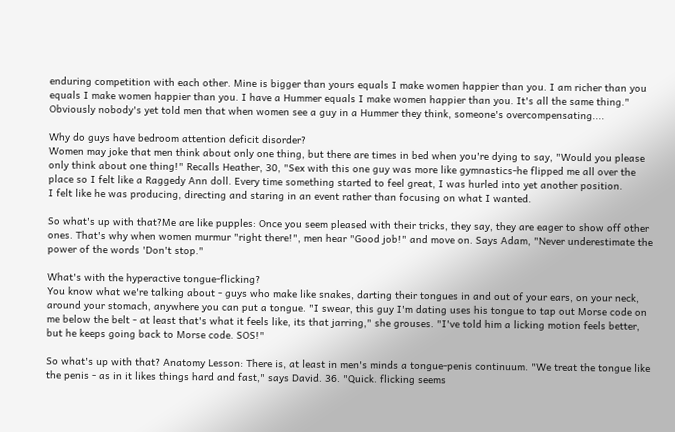enduring competition with each other. Mine is bigger than yours equals I make women happier than you. I am richer than you equals I make women happier than you. I have a Hummer equals I make women happier than you. It's all the same thing." Obviously nobody's yet told men that when women see a guy in a Hummer they think, someone's overcompensating....

Why do guys have bedroom attention deficit disorder?
Women may joke that men think about only one thing, but there are times in bed when you're dying to say, "Would you please only think about one thing!" Recalls Heather, 30, "Sex with this one guy was more like gymnastics-he flipped me all over the place so I felt like a Raggedy Ann doll. Every time something started to feel great, I was hurled into yet another position.
I felt like he was producing, directing and staring in an event rather than focusing on what I wanted.

So what's up with that?Me are like pupples: Once you seem pleased with their tricks, they say, they are eager to show off other ones. That's why when women murmur "right there!", men hear "Good job!" and move on. Says Adam, "Never underestimate the power of the words 'Don't stop."

What's with the hyperactive tongue-flicking?
You know what we're talking about - guys who make like snakes, darting their tongues in and out of your ears, on your neck, around your stomach, anywhere you can put a tongue. "I swear, this guy I'm dating uses his tongue to tap out Morse code on me below the belt - at least that's what it feels like, its that jarring," she grouses. "I've told him a licking motion feels better, but he keeps going back to Morse code. SOS!"

So what's up with that? Anatomy Lesson: There is, at least in men's minds a tongue-penis continuum. "We treat the tongue like the penis - as in it likes things hard and fast," says David. 36. "Quick. flicking seems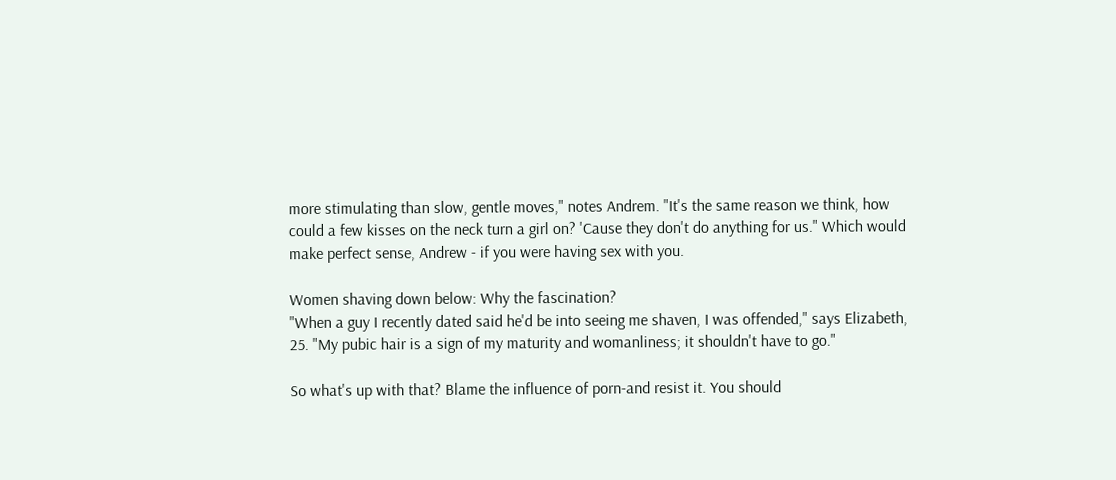more stimulating than slow, gentle moves," notes Andrem. "It's the same reason we think, how could a few kisses on the neck turn a girl on? 'Cause they don't do anything for us." Which would make perfect sense, Andrew - if you were having sex with you.

Women shaving down below: Why the fascination?
"When a guy I recently dated said he'd be into seeing me shaven, I was offended," says Elizabeth, 25. "My pubic hair is a sign of my maturity and womanliness; it shouldn't have to go."

So what's up with that? Blame the influence of porn-and resist it. You should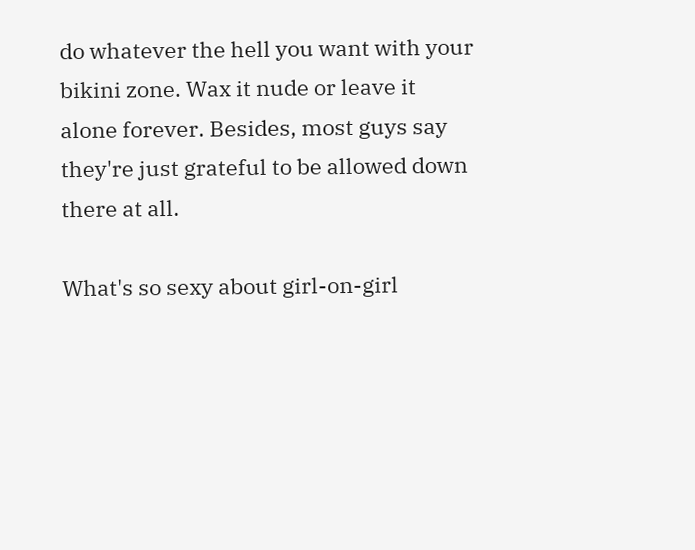do whatever the hell you want with your bikini zone. Wax it nude or leave it alone forever. Besides, most guys say they're just grateful to be allowed down there at all.

What's so sexy about girl-on-girl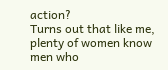action?
Turns out that like me, plenty of women know men who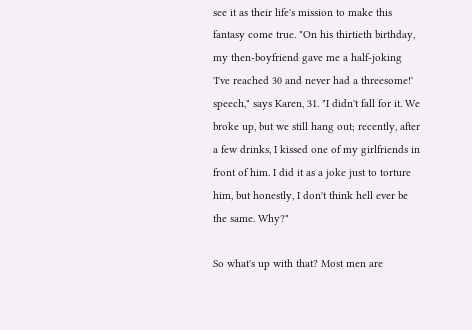see it as their life's mission to make this fantasy come true. "On his thirtieth birthday, my then-boyfriend gave me a half-joking 'I've reached 30 and never had a threesome!' speech," says Karen, 31. "I didn't fall for it. We broke up, but we still hang out; recently, after a few drinks, I kissed one of my girlfriends in front of him. I did it as a joke just to torture him, but honestly, I don't think hell ever be the same. Why?"

So what's up with that? Most men are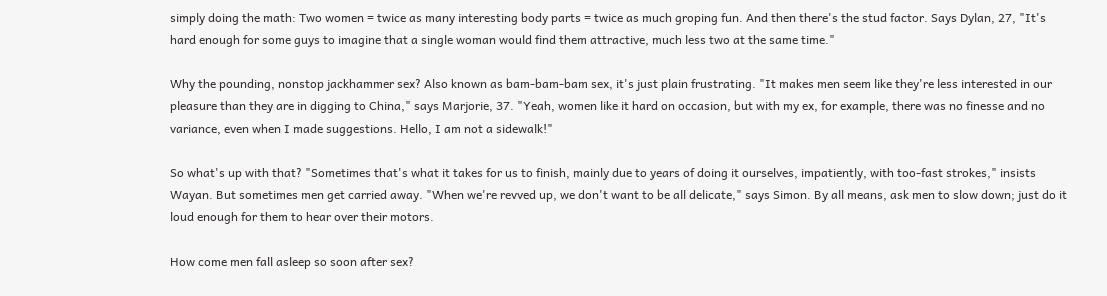simply doing the math: Two women = twice as many interesting body parts = twice as much groping fun. And then there's the stud factor. Says Dylan, 27, "It's hard enough for some guys to imagine that a single woman would find them attractive, much less two at the same time."

Why the pounding, nonstop jackhammer sex? Also known as bam-bam-bam sex, it's just plain frustrating. "It makes men seem like they're less interested in our pleasure than they are in digging to China," says Marjorie, 37. "Yeah, women like it hard on occasion, but with my ex, for example, there was no finesse and no variance, even when I made suggestions. Hello, I am not a sidewalk!"

So what's up with that? "Sometimes that's what it takes for us to finish, mainly due to years of doing it ourselves, impatiently, with too-fast strokes," insists Wayan. But sometimes men get carried away. "When we're revved up, we don't want to be all delicate," says Simon. By all means, ask men to slow down; just do it loud enough for them to hear over their motors.

How come men fall asleep so soon after sex?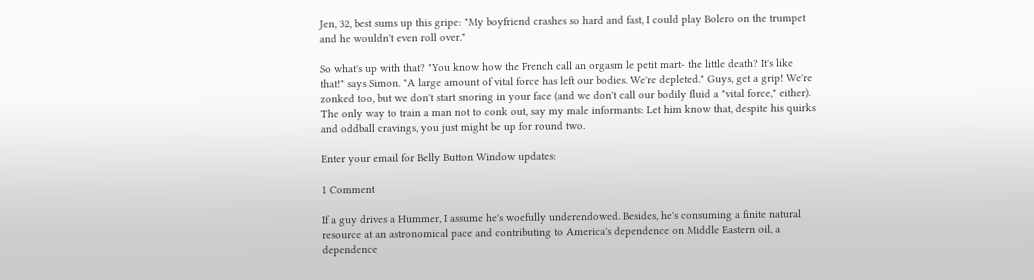Jen, 32, best sums up this gripe: "My boyfriend crashes so hard and fast, I could play Bolero on the trumpet and he wouldn't even roll over."

So what's up with that? "You know how the French call an orgasm le petit mart- the little death? It's like that!" says Simon. "A large amount of vital force has left our bodies. We're depleted." Guys, get a grip! We're zonked too, but we don't start snoring in your face (and we don't call our bodily fluid a "vital force," either). The only way to train a man not to conk out, say my male informants: Let him know that, despite his quirks and oddball cravings, you just might be up for round two.

Enter your email for Belly Button Window updates:

1 Comment

If a guy drives a Hummer, I assume he's woefully underendowed. Besides, he's consuming a finite natural resource at an astronomical pace and contributing to America's dependence on Middle Eastern oil, a dependence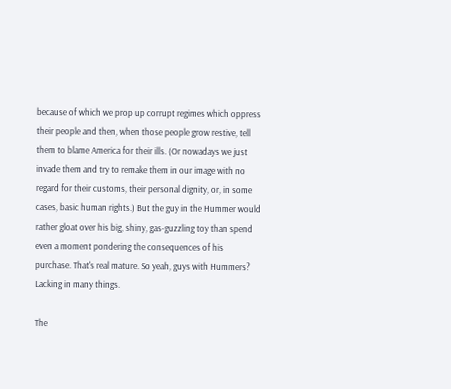because of which we prop up corrupt regimes which oppress their people and then, when those people grow restive, tell them to blame America for their ills. (Or nowadays we just invade them and try to remake them in our image with no regard for their customs, their personal dignity, or, in some cases, basic human rights.) But the guy in the Hummer would rather gloat over his big, shiny, gas-guzzling toy than spend even a moment pondering the consequences of his purchase. That's real mature. So yeah, guys with Hummers? Lacking in many things.

The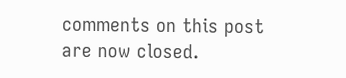comments on this post are now closed.